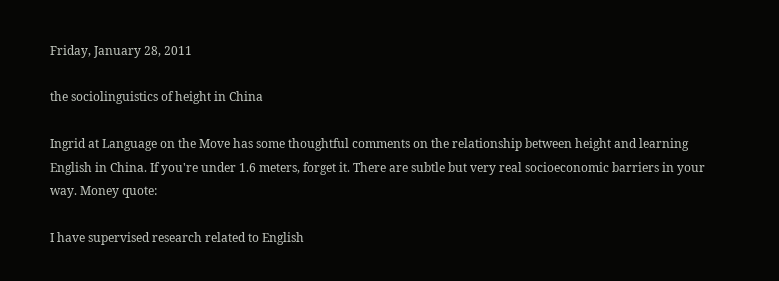Friday, January 28, 2011

the sociolinguistics of height in China

Ingrid at Language on the Move has some thoughtful comments on the relationship between height and learning English in China. If you're under 1.6 meters, forget it. There are subtle but very real socioeconomic barriers in your way. Money quote:

I have supervised research related to English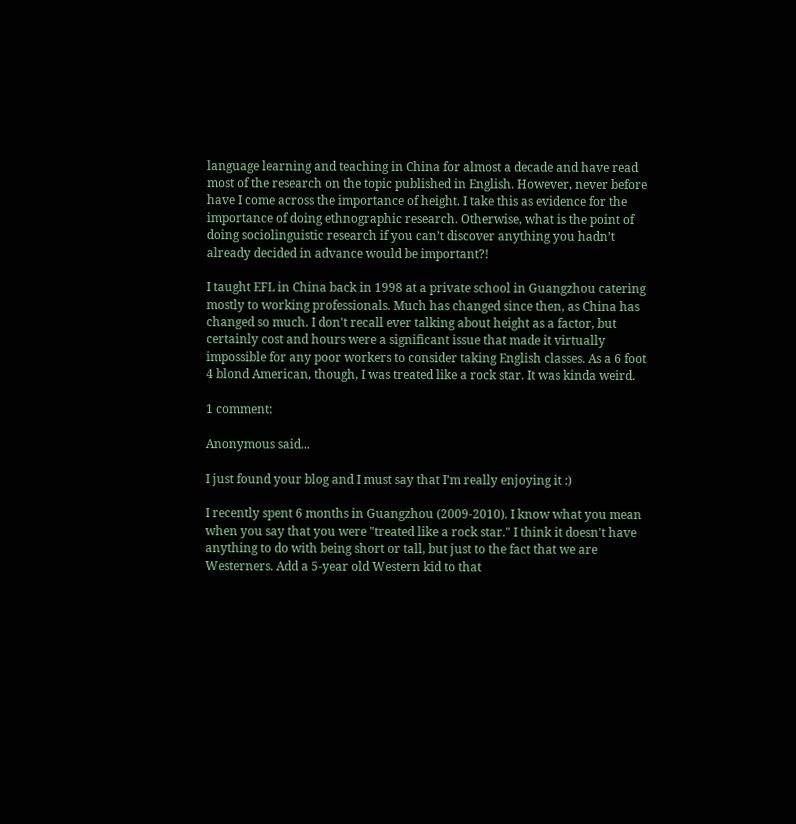language learning and teaching in China for almost a decade and have read most of the research on the topic published in English. However, never before have I come across the importance of height. I take this as evidence for the importance of doing ethnographic research. Otherwise, what is the point of doing sociolinguistic research if you can’t discover anything you hadn’t already decided in advance would be important?!

I taught EFL in China back in 1998 at a private school in Guangzhou catering mostly to working professionals. Much has changed since then, as China has changed so much. I don't recall ever talking about height as a factor, but certainly cost and hours were a significant issue that made it virtually impossible for any poor workers to consider taking English classes. As a 6 foot 4 blond American, though, I was treated like a rock star. It was kinda weird.

1 comment:

Anonymous said...

I just found your blog and I must say that I'm really enjoying it :)

I recently spent 6 months in Guangzhou (2009-2010). I know what you mean when you say that you were "treated like a rock star." I think it doesn't have anything to do with being short or tall, but just to the fact that we are Westerners. Add a 5-year old Western kid to that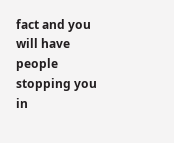fact and you will have people stopping you in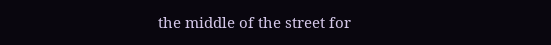the middle of the street for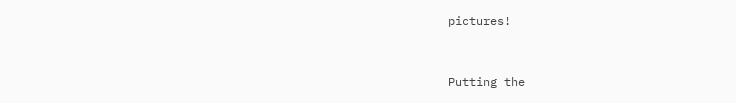pictures!


Putting the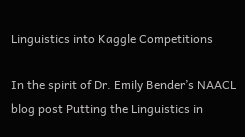Linguistics into Kaggle Competitions

In the spirit of Dr. Emily Bender’s NAACL blog post Putting the Linguistics in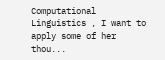Computational Linguistics , I want to apply some of her thou...